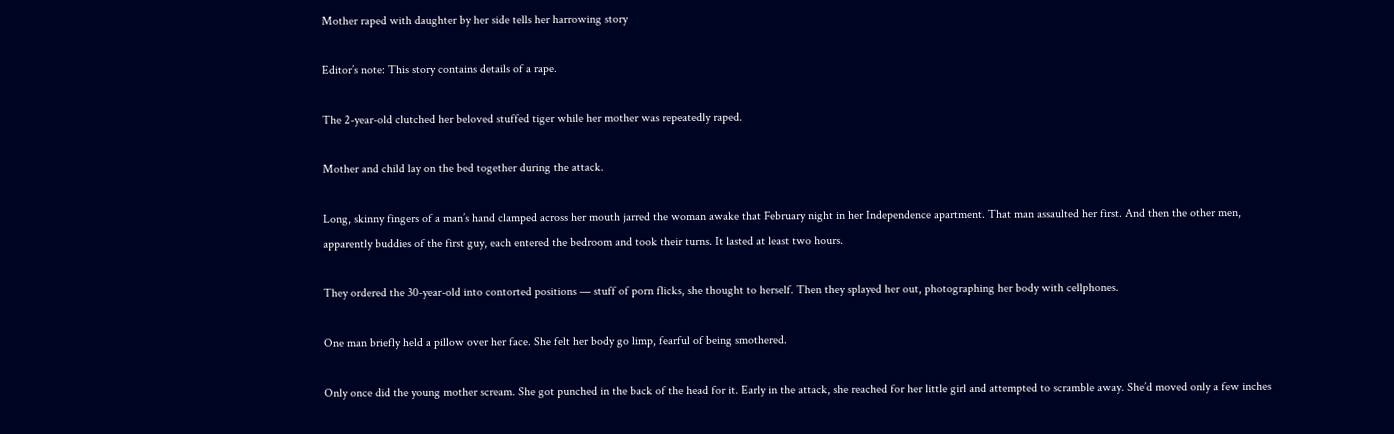Mother raped with daughter by her side tells her harrowing story

Editor’s note: This story contains details of a rape.

The 2-year-old clutched her beloved stuffed tiger while her mother was repeatedly raped.

Mother and child lay on the bed together during the attack.

Long, skinny fingers of a man’s hand clamped across her mouth jarred the woman awake that February night in her Independence apartment. That man assaulted her first. And then the other men, apparently buddies of the first guy, each entered the bedroom and took their turns. It lasted at least two hours.

They ordered the 30-year-old into contorted positions — stuff of porn flicks, she thought to herself. Then they splayed her out, photographing her body with cellphones.

One man briefly held a pillow over her face. She felt her body go limp, fearful of being smothered.

Only once did the young mother scream. She got punched in the back of the head for it. Early in the attack, she reached for her little girl and attempted to scramble away. She’d moved only a few inches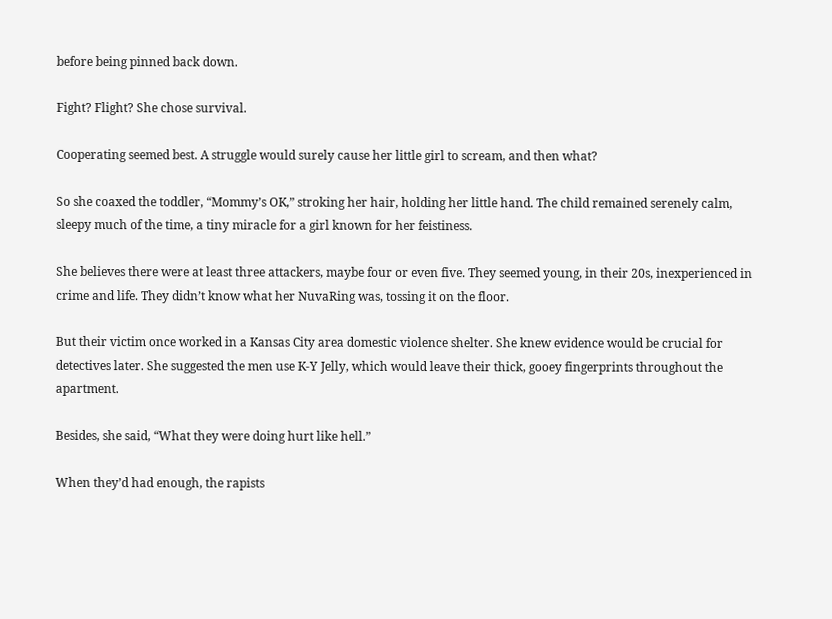before being pinned back down.

Fight? Flight? She chose survival.

Cooperating seemed best. A struggle would surely cause her little girl to scream, and then what?

So she coaxed the toddler, “Mommy’s OK,” stroking her hair, holding her little hand. The child remained serenely calm, sleepy much of the time, a tiny miracle for a girl known for her feistiness.

She believes there were at least three attackers, maybe four or even five. They seemed young, in their 20s, inexperienced in crime and life. They didn’t know what her NuvaRing was, tossing it on the floor.

But their victim once worked in a Kansas City area domestic violence shelter. She knew evidence would be crucial for detectives later. She suggested the men use K-Y Jelly, which would leave their thick, gooey fingerprints throughout the apartment.

Besides, she said, “What they were doing hurt like hell.”

When they’d had enough, the rapists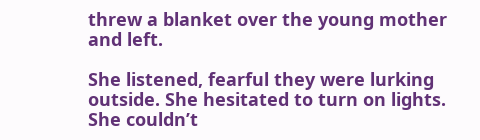threw a blanket over the young mother and left.

She listened, fearful they were lurking outside. She hesitated to turn on lights. She couldn’t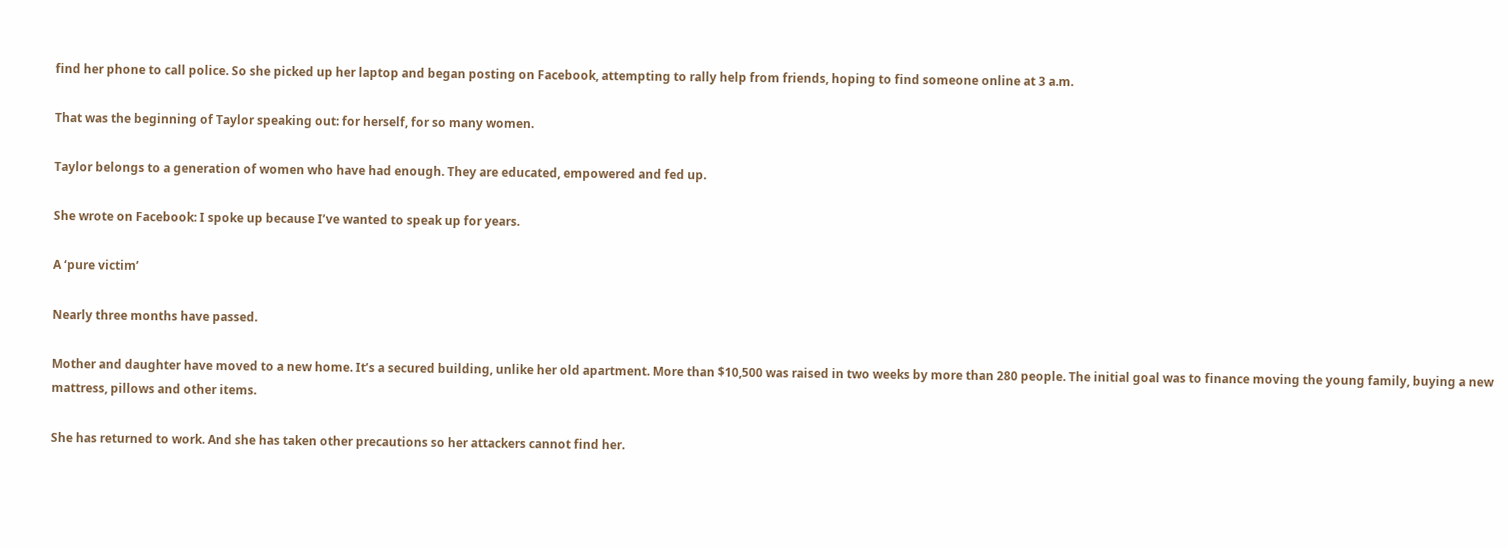find her phone to call police. So she picked up her laptop and began posting on Facebook, attempting to rally help from friends, hoping to find someone online at 3 a.m.

That was the beginning of Taylor speaking out: for herself, for so many women.

Taylor belongs to a generation of women who have had enough. They are educated, empowered and fed up.

She wrote on Facebook: I spoke up because I’ve wanted to speak up for years.

A ‘pure victim’

Nearly three months have passed.

Mother and daughter have moved to a new home. It’s a secured building, unlike her old apartment. More than $10,500 was raised in two weeks by more than 280 people. The initial goal was to finance moving the young family, buying a new mattress, pillows and other items.

She has returned to work. And she has taken other precautions so her attackers cannot find her.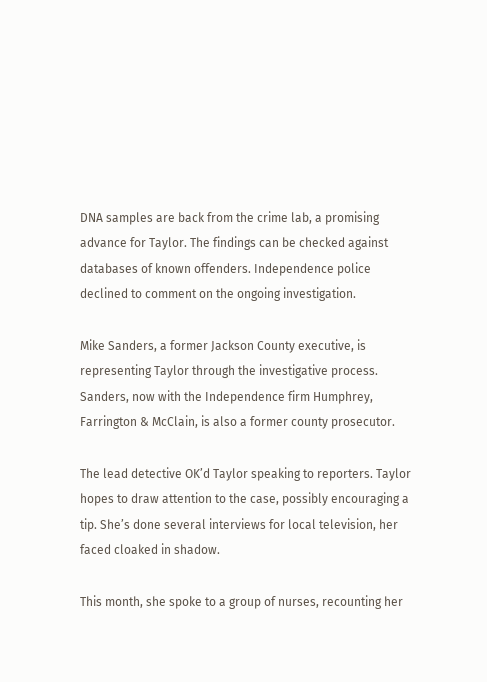DNA samples are back from the crime lab, a promising advance for Taylor. The findings can be checked against databases of known offenders. Independence police declined to comment on the ongoing investigation.

Mike Sanders, a former Jackson County executive, is representing Taylor through the investigative process. Sanders, now with the Independence firm Humphrey, Farrington & McClain, is also a former county prosecutor.

The lead detective OK’d Taylor speaking to reporters. Taylor hopes to draw attention to the case, possibly encouraging a tip. She’s done several interviews for local television, her faced cloaked in shadow.

This month, she spoke to a group of nurses, recounting her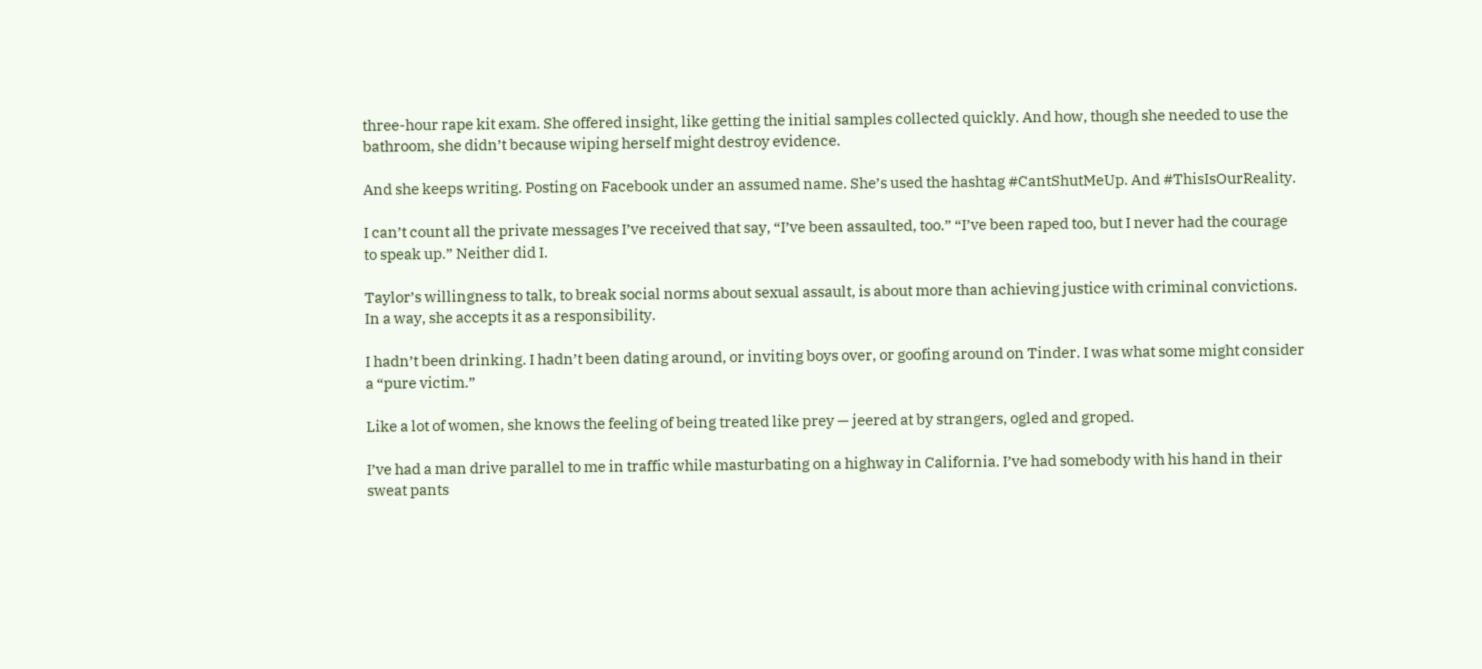three-hour rape kit exam. She offered insight, like getting the initial samples collected quickly. And how, though she needed to use the bathroom, she didn’t because wiping herself might destroy evidence.

And she keeps writing. Posting on Facebook under an assumed name. She’s used the hashtag #CantShutMeUp. And #ThisIsOurReality.

I can’t count all the private messages I’ve received that say, “I’ve been assaulted, too.” “I’ve been raped too, but I never had the courage to speak up.” Neither did I.

Taylor’s willingness to talk, to break social norms about sexual assault, is about more than achieving justice with criminal convictions. In a way, she accepts it as a responsibility.

I hadn’t been drinking. I hadn’t been dating around, or inviting boys over, or goofing around on Tinder. I was what some might consider a “pure victim.”

Like a lot of women, she knows the feeling of being treated like prey — jeered at by strangers, ogled and groped.

I’ve had a man drive parallel to me in traffic while masturbating on a highway in California. I’ve had somebody with his hand in their sweat pants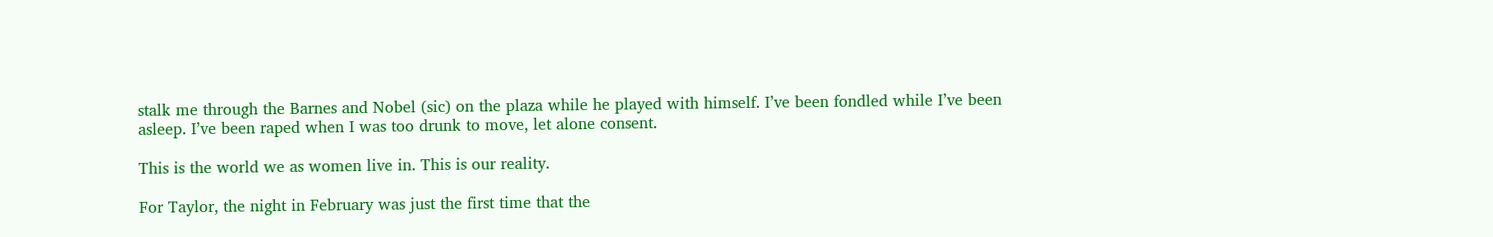stalk me through the Barnes and Nobel (sic) on the plaza while he played with himself. I’ve been fondled while I’ve been asleep. I’ve been raped when I was too drunk to move, let alone consent.

This is the world we as women live in. This is our reality.

For Taylor, the night in February was just the first time that the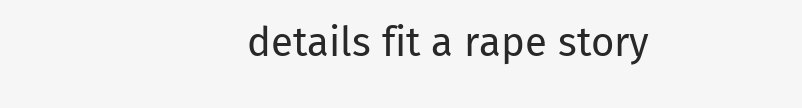details fit a rape story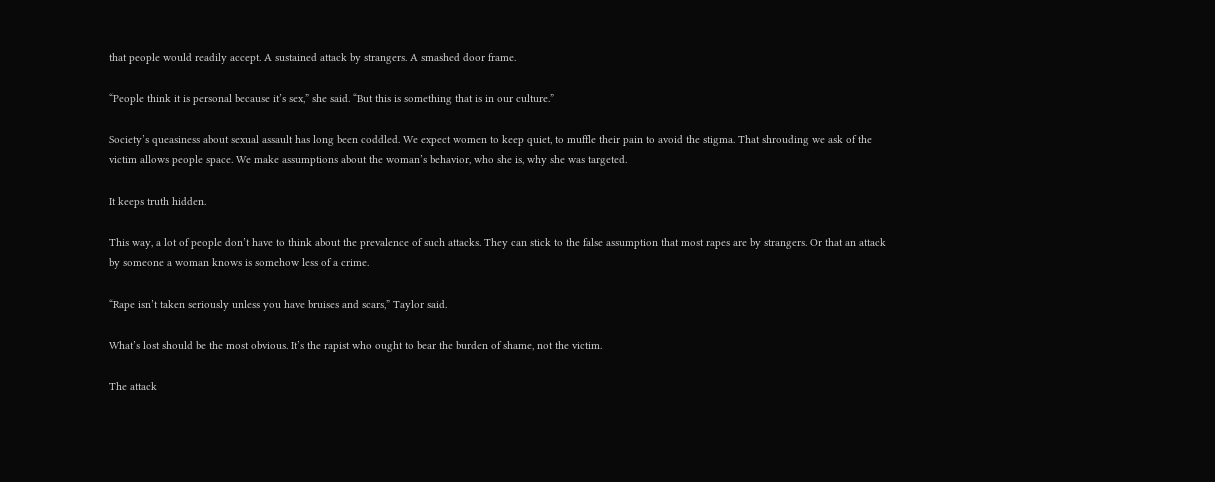that people would readily accept. A sustained attack by strangers. A smashed door frame.

“People think it is personal because it’s sex,” she said. “But this is something that is in our culture.”

Society’s queasiness about sexual assault has long been coddled. We expect women to keep quiet, to muffle their pain to avoid the stigma. That shrouding we ask of the victim allows people space. We make assumptions about the woman’s behavior, who she is, why she was targeted.

It keeps truth hidden.

This way, a lot of people don’t have to think about the prevalence of such attacks. They can stick to the false assumption that most rapes are by strangers. Or that an attack by someone a woman knows is somehow less of a crime.

“Rape isn’t taken seriously unless you have bruises and scars,” Taylor said.

What’s lost should be the most obvious. It’s the rapist who ought to bear the burden of shame, not the victim.

The attack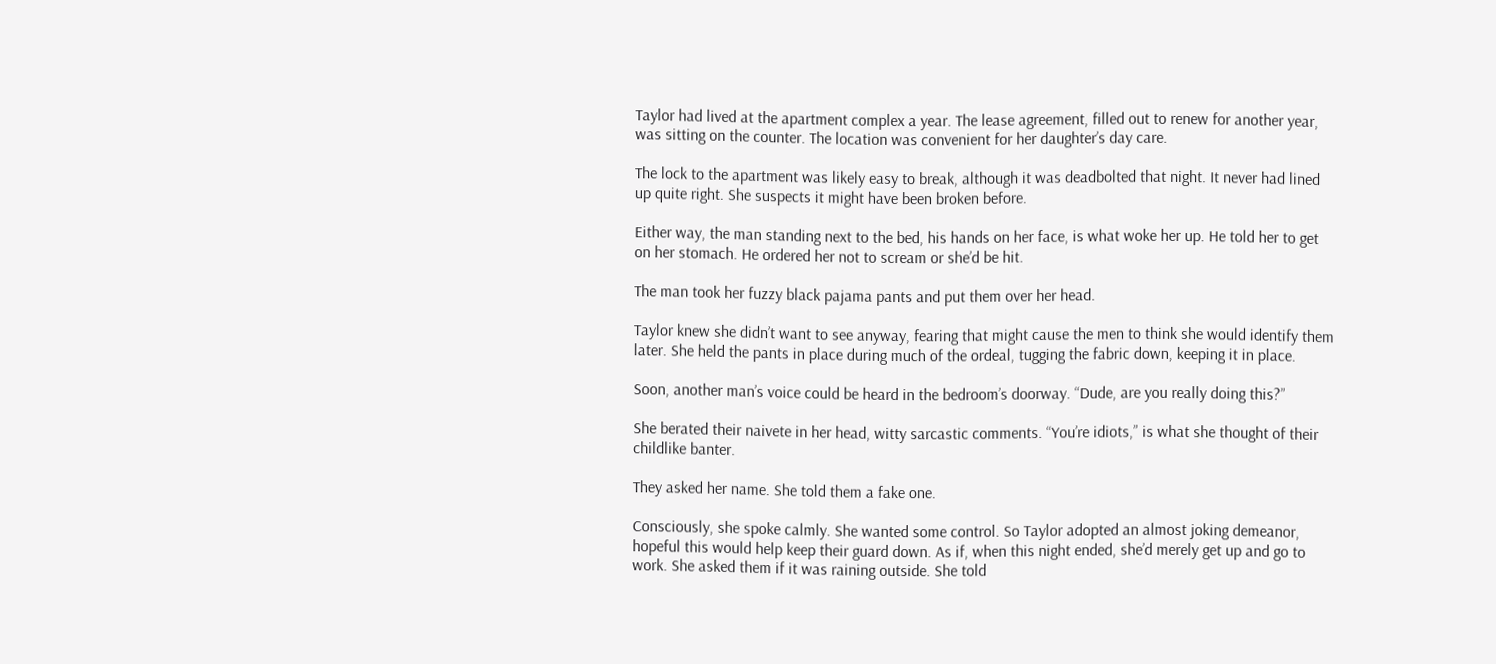Taylor had lived at the apartment complex a year. The lease agreement, filled out to renew for another year, was sitting on the counter. The location was convenient for her daughter’s day care.

The lock to the apartment was likely easy to break, although it was deadbolted that night. It never had lined up quite right. She suspects it might have been broken before.

Either way, the man standing next to the bed, his hands on her face, is what woke her up. He told her to get on her stomach. He ordered her not to scream or she’d be hit.

The man took her fuzzy black pajama pants and put them over her head.

Taylor knew she didn’t want to see anyway, fearing that might cause the men to think she would identify them later. She held the pants in place during much of the ordeal, tugging the fabric down, keeping it in place.

Soon, another man’s voice could be heard in the bedroom’s doorway. “Dude, are you really doing this?”

She berated their naivete in her head, witty sarcastic comments. “You’re idiots,” is what she thought of their childlike banter.

They asked her name. She told them a fake one.

Consciously, she spoke calmly. She wanted some control. So Taylor adopted an almost joking demeanor, hopeful this would help keep their guard down. As if, when this night ended, she’d merely get up and go to work. She asked them if it was raining outside. She told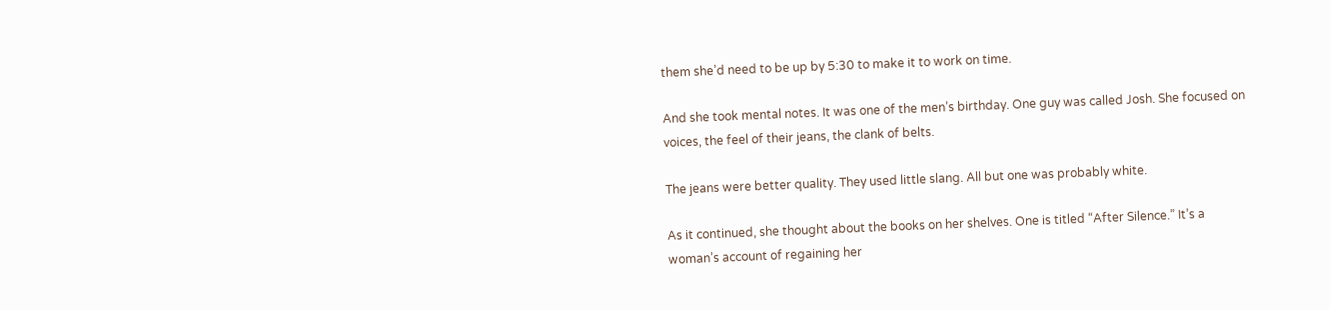them she’d need to be up by 5:30 to make it to work on time.

And she took mental notes. It was one of the men’s birthday. One guy was called Josh. She focused on voices, the feel of their jeans, the clank of belts.

The jeans were better quality. They used little slang. All but one was probably white.

As it continued, she thought about the books on her shelves. One is titled “After Silence.” It’s a woman’s account of regaining her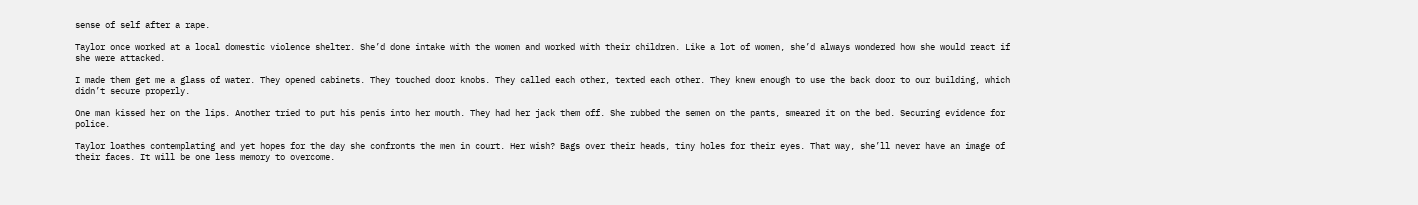sense of self after a rape.

Taylor once worked at a local domestic violence shelter. She’d done intake with the women and worked with their children. Like a lot of women, she’d always wondered how she would react if she were attacked.

I made them get me a glass of water. They opened cabinets. They touched door knobs. They called each other, texted each other. They knew enough to use the back door to our building, which didn’t secure properly.

One man kissed her on the lips. Another tried to put his penis into her mouth. They had her jack them off. She rubbed the semen on the pants, smeared it on the bed. Securing evidence for police.

Taylor loathes contemplating and yet hopes for the day she confronts the men in court. Her wish? Bags over their heads, tiny holes for their eyes. That way, she’ll never have an image of their faces. It will be one less memory to overcome.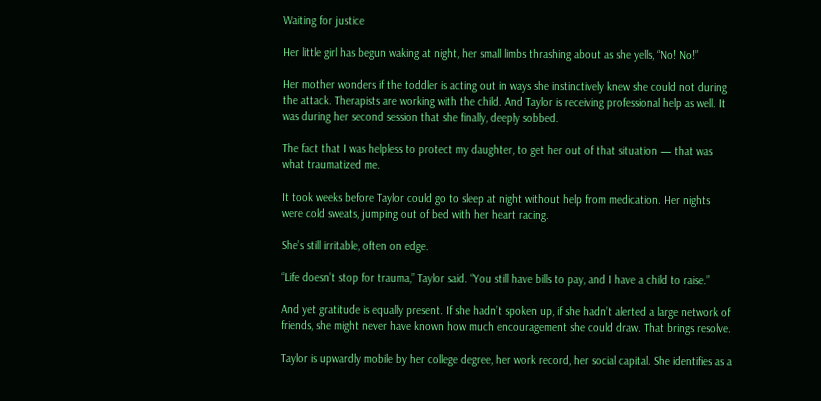Waiting for justice

Her little girl has begun waking at night, her small limbs thrashing about as she yells, “No! No!”

Her mother wonders if the toddler is acting out in ways she instinctively knew she could not during the attack. Therapists are working with the child. And Taylor is receiving professional help as well. It was during her second session that she finally, deeply sobbed.

The fact that I was helpless to protect my daughter, to get her out of that situation — that was what traumatized me.

It took weeks before Taylor could go to sleep at night without help from medication. Her nights were cold sweats, jumping out of bed with her heart racing.

She’s still irritable, often on edge.

“Life doesn’t stop for trauma,” Taylor said. “You still have bills to pay, and I have a child to raise.”

And yet gratitude is equally present. If she hadn’t spoken up, if she hadn’t alerted a large network of friends, she might never have known how much encouragement she could draw. That brings resolve.

Taylor is upwardly mobile by her college degree, her work record, her social capital. She identifies as a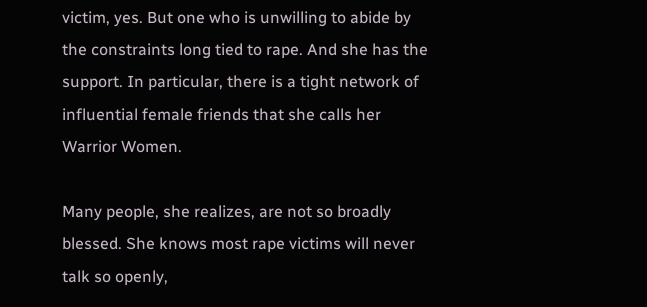victim, yes. But one who is unwilling to abide by the constraints long tied to rape. And she has the support. In particular, there is a tight network of influential female friends that she calls her Warrior Women.

Many people, she realizes, are not so broadly blessed. She knows most rape victims will never talk so openly,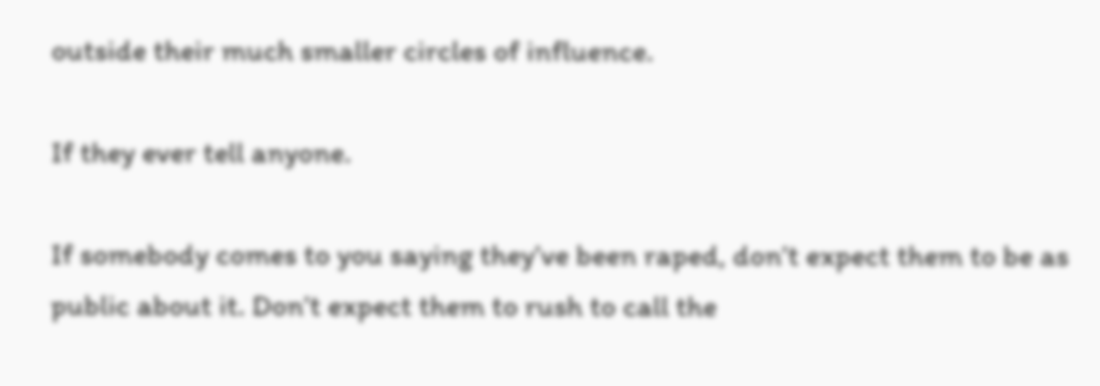outside their much smaller circles of influence.

If they ever tell anyone.

If somebody comes to you saying they’ve been raped, don’t expect them to be as public about it. Don’t expect them to rush to call the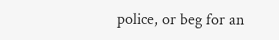police, or beg for an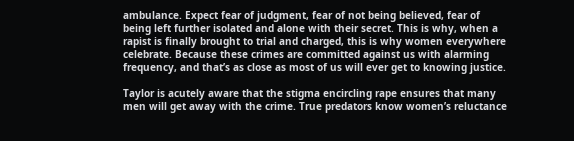ambulance. Expect fear of judgment, fear of not being believed, fear of being left further isolated and alone with their secret. This is why, when a rapist is finally brought to trial and charged, this is why women everywhere celebrate. Because these crimes are committed against us with alarming frequency, and that’s as close as most of us will ever get to knowing justice.

Taylor is acutely aware that the stigma encircling rape ensures that many men will get away with the crime. True predators know women’s reluctance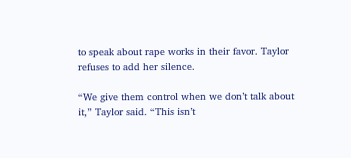to speak about rape works in their favor. Taylor refuses to add her silence.

“We give them control when we don’t talk about it,” Taylor said. “This isn’t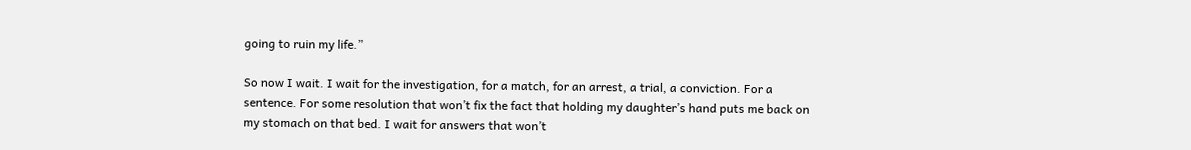going to ruin my life.”

So now I wait. I wait for the investigation, for a match, for an arrest, a trial, a conviction. For a sentence. For some resolution that won’t fix the fact that holding my daughter’s hand puts me back on my stomach on that bed. I wait for answers that won’t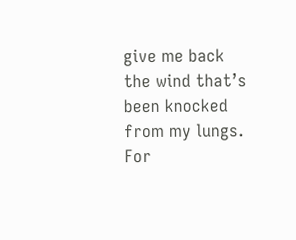give me back the wind that’s been knocked from my lungs. For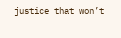justice that won’t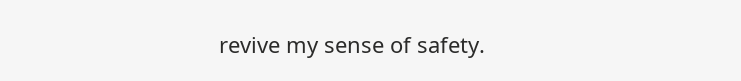revive my sense of safety.